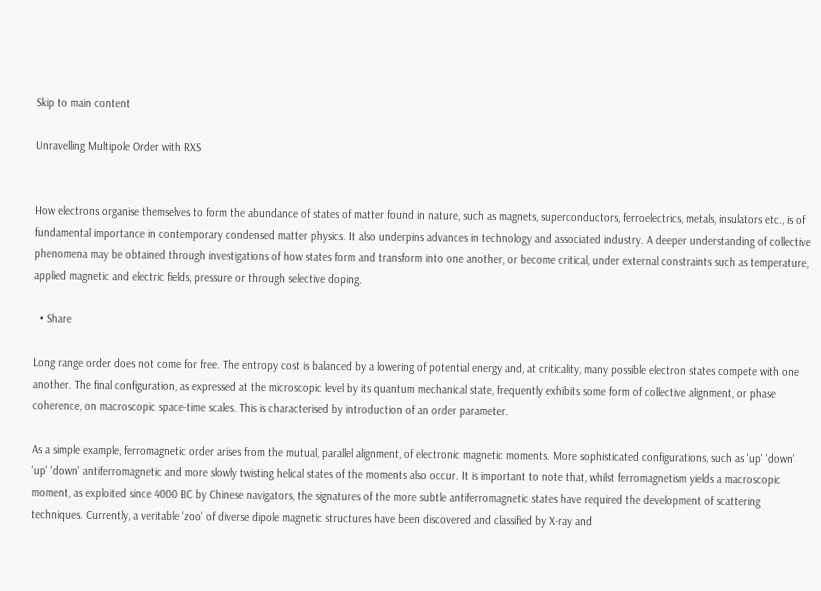Skip to main content

Unravelling Multipole Order with RXS


How electrons organise themselves to form the abundance of states of matter found in nature, such as magnets, superconductors, ferroelectrics, metals, insulators etc., is of fundamental importance in contemporary condensed matter physics. It also underpins advances in technology and associated industry. A deeper understanding of collective phenomena may be obtained through investigations of how states form and transform into one another, or become critical, under external constraints such as temperature, applied magnetic and electric fields, pressure or through selective doping.

  • Share

Long range order does not come for free. The entropy cost is balanced by a lowering of potential energy and, at criticality, many possible electron states compete with one another. The final configuration, as expressed at the microscopic level by its quantum mechanical state, frequently exhibits some form of collective alignment, or phase coherence, on macroscopic space-time scales. This is characterised by introduction of an order parameter.

As a simple example, ferromagnetic order arises from the mutual, parallel alignment, of electronic magnetic moments. More sophisticated configurations, such as 'up' 'down' 'up' 'down' antiferromagnetic and more slowly twisting helical states of the moments also occur. It is important to note that, whilst ferromagnetism yields a macroscopic moment, as exploited since 4000 BC by Chinese navigators, the signatures of the more subtle antiferromagnetic states have required the development of scattering techniques. Currently, a veritable 'zoo' of diverse dipole magnetic structures have been discovered and classified by X-ray and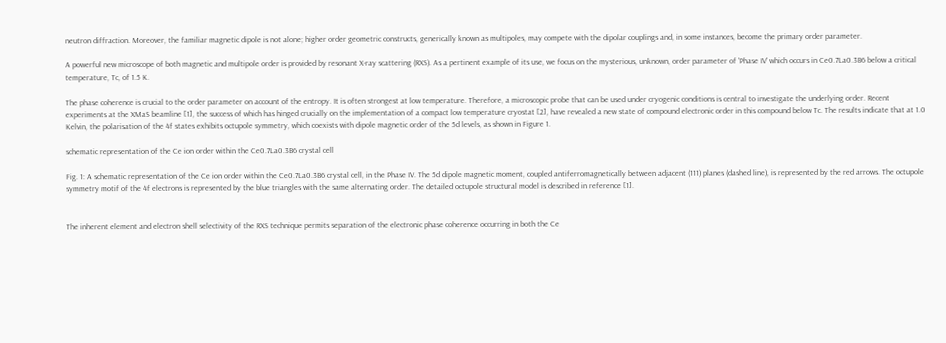neutron diffraction. Moreover, the familiar magnetic dipole is not alone; higher order geometric constructs, generically known as multipoles, may compete with the dipolar couplings and, in some instances, become the primary order parameter.

A powerful new microscope of both magnetic and multipole order is provided by resonant X-ray scattering (RXS). As a pertinent example of its use, we focus on the mysterious, unknown, order parameter of 'Phase IV' which occurs in Ce0.7La0.3B6 below a critical temperature, Tc, of 1.5 K.

The phase coherence is crucial to the order parameter on account of the entropy. It is often strongest at low temperature. Therefore, a microscopic probe that can be used under cryogenic conditions is central to investigate the underlying order. Recent experiments at the XMaS beamline [1], the success of which has hinged crucially on the implementation of a compact low temperature cryostat [2], have revealed a new state of compound electronic order in this compound below Tc. The results indicate that at 1.0 Kelvin, the polarisation of the 4f states exhibits octupole symmetry, which coexists with dipole magnetic order of the 5d levels, as shown in Figure 1.

schematic representation of the Ce ion order within the Ce0.7La0.3B6 crystal cell

Fig. 1: A schematic representation of the Ce ion order within the Ce0.7La0.3B6 crystal cell, in the Phase IV. The 5d dipole magnetic moment, coupled antiferromagnetically between adjacent (111) planes (dashed line), is represented by the red arrows. The octupole symmetry motif of the 4f electrons is represented by the blue triangles with the same alternating order. The detailed octupole structural model is described in reference [1].


The inherent element and electron shell selectivity of the RXS technique permits separation of the electronic phase coherence occurring in both the Ce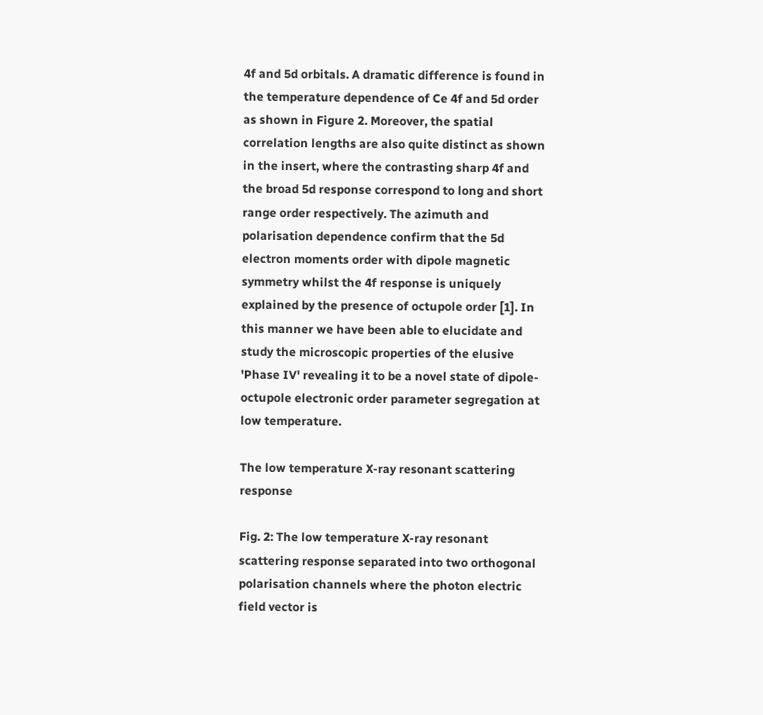4f and 5d orbitals. A dramatic difference is found in the temperature dependence of Ce 4f and 5d order as shown in Figure 2. Moreover, the spatial correlation lengths are also quite distinct as shown in the insert, where the contrasting sharp 4f and the broad 5d response correspond to long and short range order respectively. The azimuth and polarisation dependence confirm that the 5d electron moments order with dipole magnetic symmetry whilst the 4f response is uniquely explained by the presence of octupole order [1]. In this manner we have been able to elucidate and study the microscopic properties of the elusive 'Phase IV' revealing it to be a novel state of dipole-octupole electronic order parameter segregation at low temperature.

The low temperature X-ray resonant scattering response

Fig. 2: The low temperature X-ray resonant scattering response separated into two orthogonal polarisation channels where the photon electric field vector is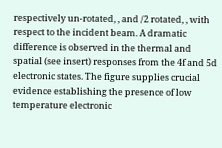respectively un-rotated, , and /2 rotated, , with respect to the incident beam. A dramatic difference is observed in the thermal and spatial (see insert) responses from the 4f and 5d electronic states. The figure supplies crucial evidence establishing the presence of low temperature electronic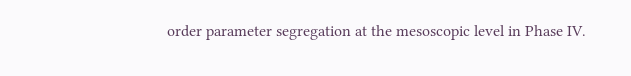order parameter segregation at the mesoscopic level in Phase IV.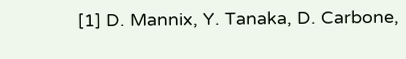[1] D. Mannix, Y. Tanaka, D. Carbone,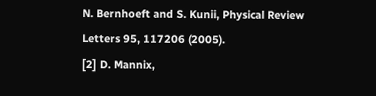N. Bernhoeft and S. Kunii, Physical Review Letters 95, 117206 (2005).
[2] D. Mannix,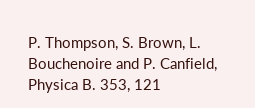P. Thompson, S. Brown, L. Bouchenoire and P. Canfield, Physica B. 353, 121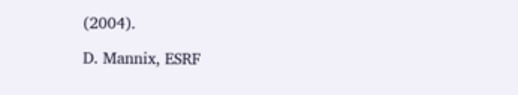(2004).

D. Mannix, ESRF